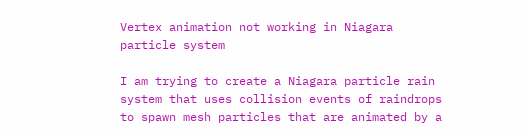Vertex animation not working in Niagara particle system

I am trying to create a Niagara particle rain system that uses collision events of raindrops to spawn mesh particles that are animated by a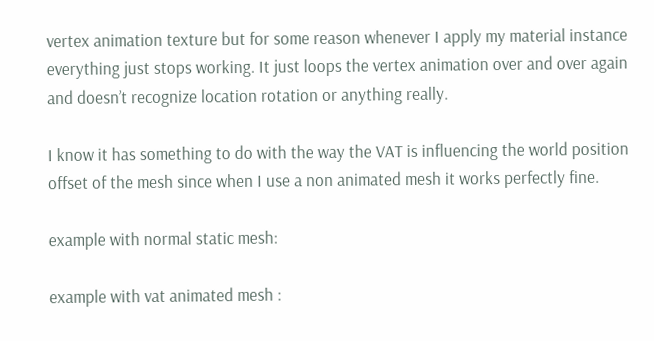vertex animation texture but for some reason whenever I apply my material instance everything just stops working. It just loops the vertex animation over and over again and doesn’t recognize location rotation or anything really.

I know it has something to do with the way the VAT is influencing the world position offset of the mesh since when I use a non animated mesh it works perfectly fine.

example with normal static mesh:

example with vat animated mesh :